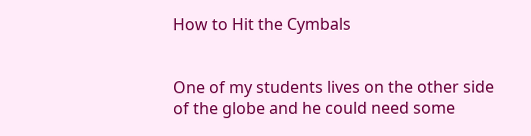How to Hit the Cymbals


One of my students lives on the other side of the globe and he could need some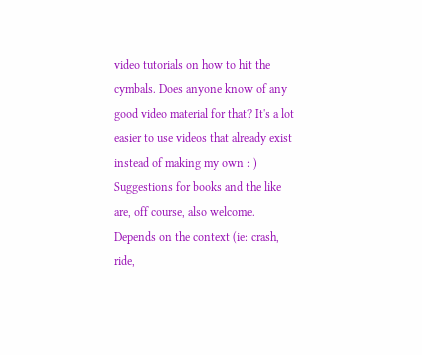video tutorials on how to hit the cymbals. Does anyone know of any good video material for that? It's a lot easier to use videos that already exist instead of making my own : ) Suggestions for books and the like are, off course, also welcome.
Depends on the context (ie: crash, ride,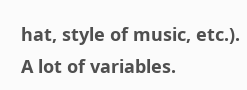hat, style of music, etc.). A lot of variables.